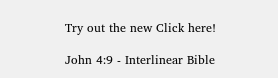Try out the new Click here!

John 4:9 - Interlinear Bible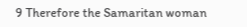9 Therefore the Samaritan woman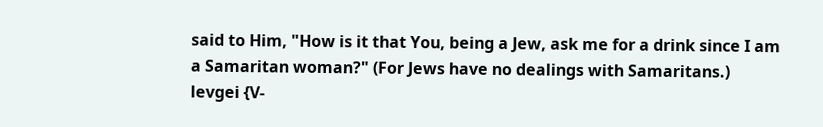said to Him, "How is it that You, being a Jew, ask me for a drink since I am a Samaritan woman?" (For Jews have no dealings with Samaritans.)
levgei {V-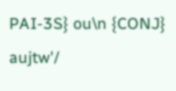PAI-3S} ou\n {CONJ} aujtw'/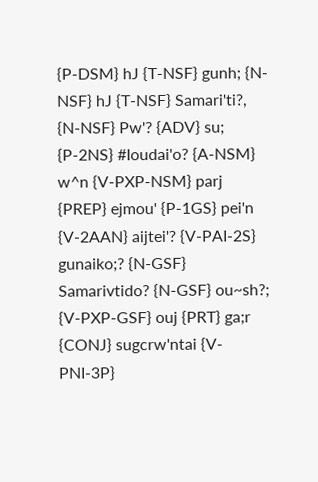{P-DSM} hJ {T-NSF} gunh; {N-NSF} hJ {T-NSF} Samari'ti?, {N-NSF} Pw'? {ADV} su; {P-2NS} #Ioudai'o? {A-NSM} w^n {V-PXP-NSM} parj {PREP} ejmou' {P-1GS} pei'n {V-2AAN} aijtei'? {V-PAI-2S} gunaiko;? {N-GSF} Samarivtido? {N-GSF} ou~sh?; {V-PXP-GSF} ouj {PRT} ga;r {CONJ} sugcrw'ntai {V-PNI-3P}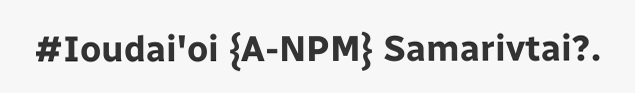#Ioudai'oi {A-NPM} Samarivtai?.